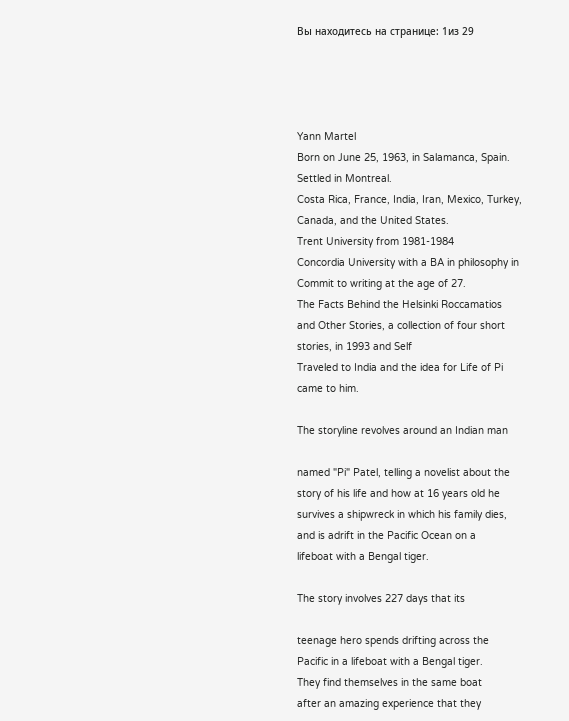Вы находитесь на странице: 1из 29




Yann Martel
Born on June 25, 1963, in Salamanca, Spain.
Settled in Montreal.
Costa Rica, France, India, Iran, Mexico, Turkey,
Canada, and the United States.
Trent University from 1981-1984
Concordia University with a BA in philosophy in
Commit to writing at the age of 27.
The Facts Behind the Helsinki Roccamatios
and Other Stories, a collection of four short
stories, in 1993 and Self
Traveled to India and the idea for Life of Pi
came to him.

The storyline revolves around an Indian man

named "Pi" Patel, telling a novelist about the
story of his life and how at 16 years old he
survives a shipwreck in which his family dies,
and is adrift in the Pacific Ocean on a
lifeboat with a Bengal tiger.

The story involves 227 days that its

teenage hero spends drifting across the
Pacific in a lifeboat with a Bengal tiger.
They find themselves in the same boat
after an amazing experience that they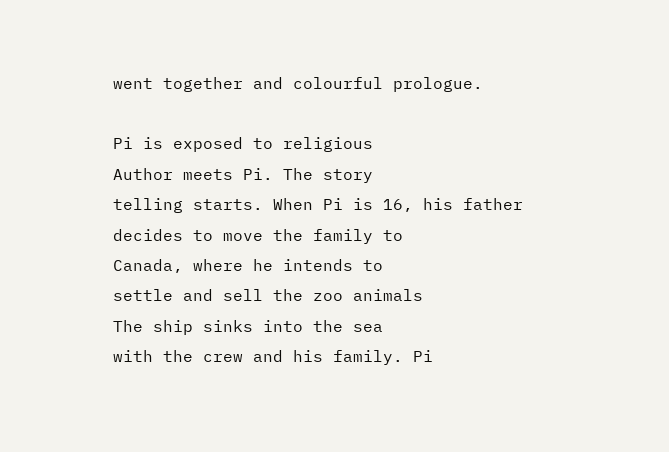went together and colourful prologue.

Pi is exposed to religious
Author meets Pi. The story
telling starts. When Pi is 16, his father
decides to move the family to
Canada, where he intends to
settle and sell the zoo animals
The ship sinks into the sea
with the crew and his family. Pi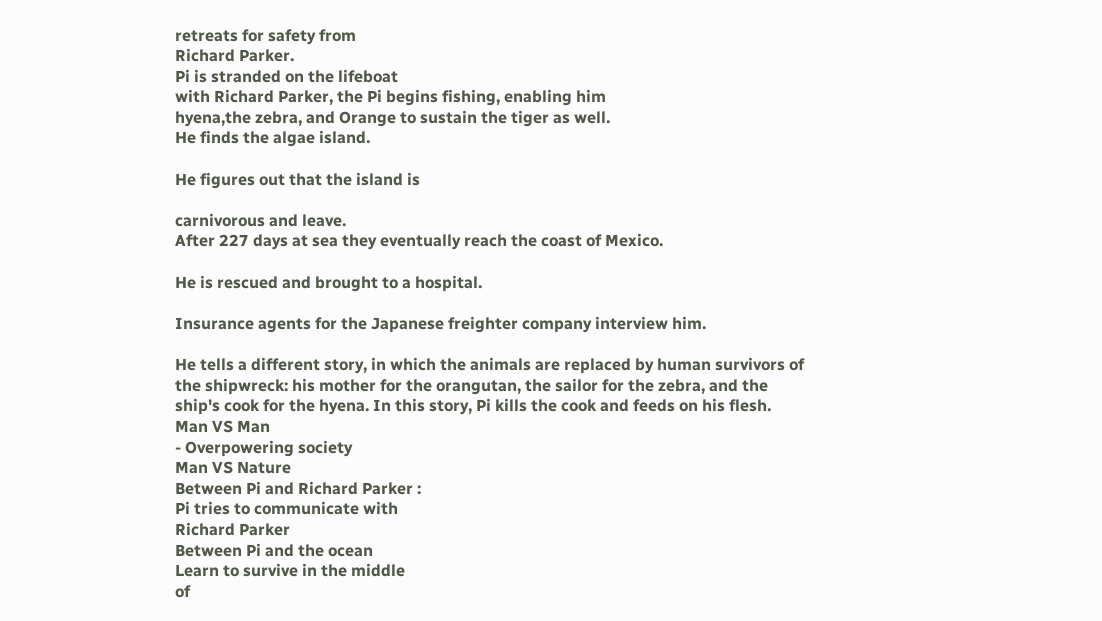retreats for safety from
Richard Parker.
Pi is stranded on the lifeboat
with Richard Parker, the Pi begins fishing, enabling him
hyena,the zebra, and Orange to sustain the tiger as well.
He finds the algae island.

He figures out that the island is

carnivorous and leave.
After 227 days at sea they eventually reach the coast of Mexico.

He is rescued and brought to a hospital.

Insurance agents for the Japanese freighter company interview him.

He tells a different story, in which the animals are replaced by human survivors of
the shipwreck: his mother for the orangutan, the sailor for the zebra, and the
ship's cook for the hyena. In this story, Pi kills the cook and feeds on his flesh.
Man VS Man
- Overpowering society
Man VS Nature
Between Pi and Richard Parker :
Pi tries to communicate with
Richard Parker
Between Pi and the ocean
Learn to survive in the middle
of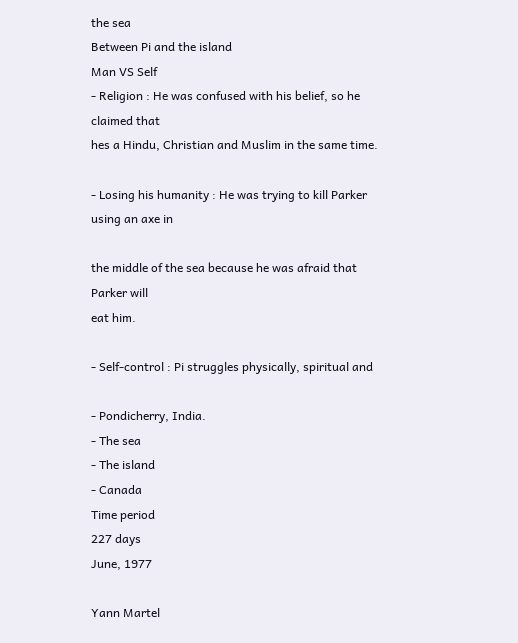the sea
Between Pi and the island
Man VS Self
- Religion : He was confused with his belief, so he claimed that
hes a Hindu, Christian and Muslim in the same time.

- Losing his humanity : He was trying to kill Parker using an axe in

the middle of the sea because he was afraid that Parker will
eat him.

- Self-control : Pi struggles physically, spiritual and

- Pondicherry, India.
- The sea
- The island
- Canada
Time period
227 days
June, 1977

Yann Martel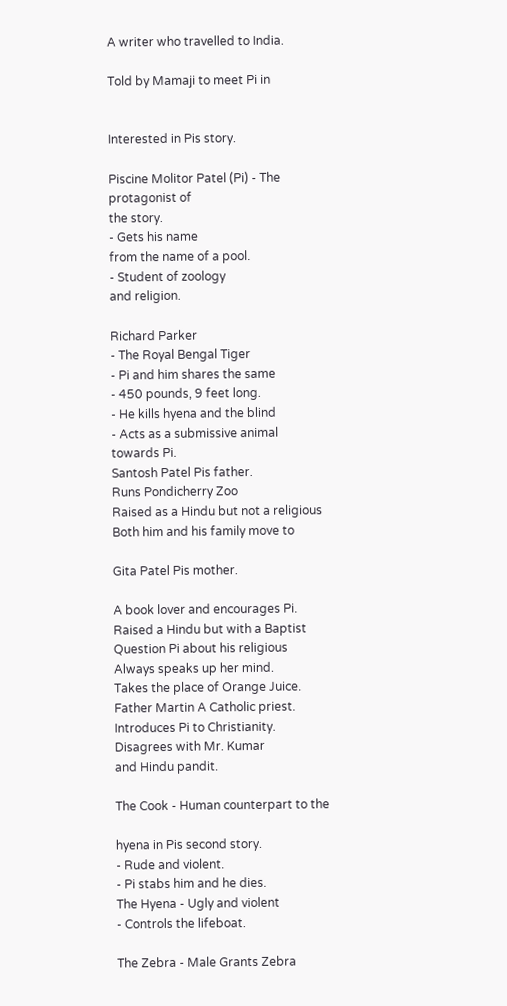A writer who travelled to India.

Told by Mamaji to meet Pi in


Interested in Pis story.

Piscine Molitor Patel (Pi) - The protagonist of
the story.
- Gets his name
from the name of a pool.
- Student of zoology
and religion.

Richard Parker
- The Royal Bengal Tiger
- Pi and him shares the same
- 450 pounds, 9 feet long.
- He kills hyena and the blind
- Acts as a submissive animal
towards Pi.
Santosh Patel Pis father.
Runs Pondicherry Zoo
Raised as a Hindu but not a religious
Both him and his family move to

Gita Patel Pis mother.

A book lover and encourages Pi.
Raised a Hindu but with a Baptist
Question Pi about his religious
Always speaks up her mind.
Takes the place of Orange Juice.
Father Martin A Catholic priest.
Introduces Pi to Christianity.
Disagrees with Mr. Kumar
and Hindu pandit.

The Cook - Human counterpart to the

hyena in Pis second story.
- Rude and violent.
- Pi stabs him and he dies.
The Hyena - Ugly and violent
- Controls the lifeboat.

The Zebra - Male Grants Zebra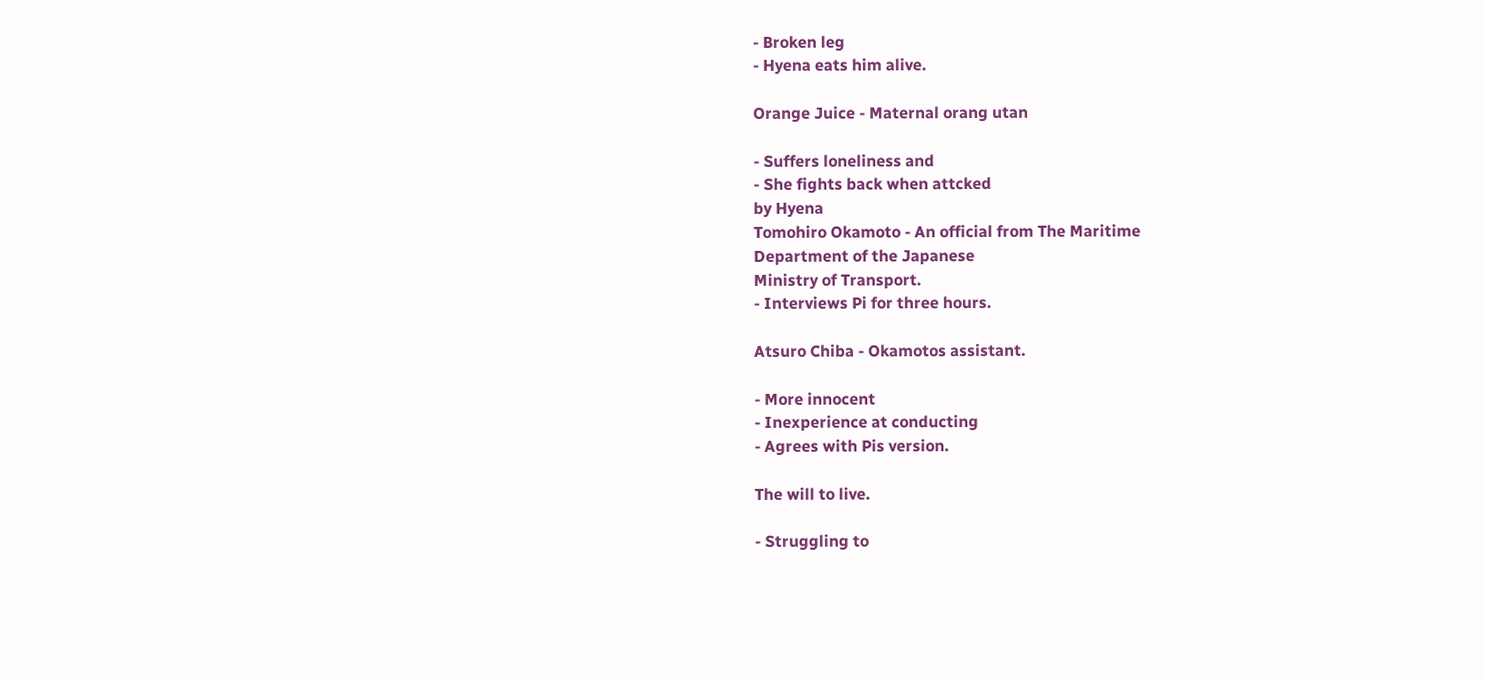- Broken leg
- Hyena eats him alive.

Orange Juice - Maternal orang utan

- Suffers loneliness and
- She fights back when attcked
by Hyena
Tomohiro Okamoto - An official from The Maritime
Department of the Japanese
Ministry of Transport.
- Interviews Pi for three hours.

Atsuro Chiba - Okamotos assistant.

- More innocent
- Inexperience at conducting
- Agrees with Pis version.

The will to live.

- Struggling to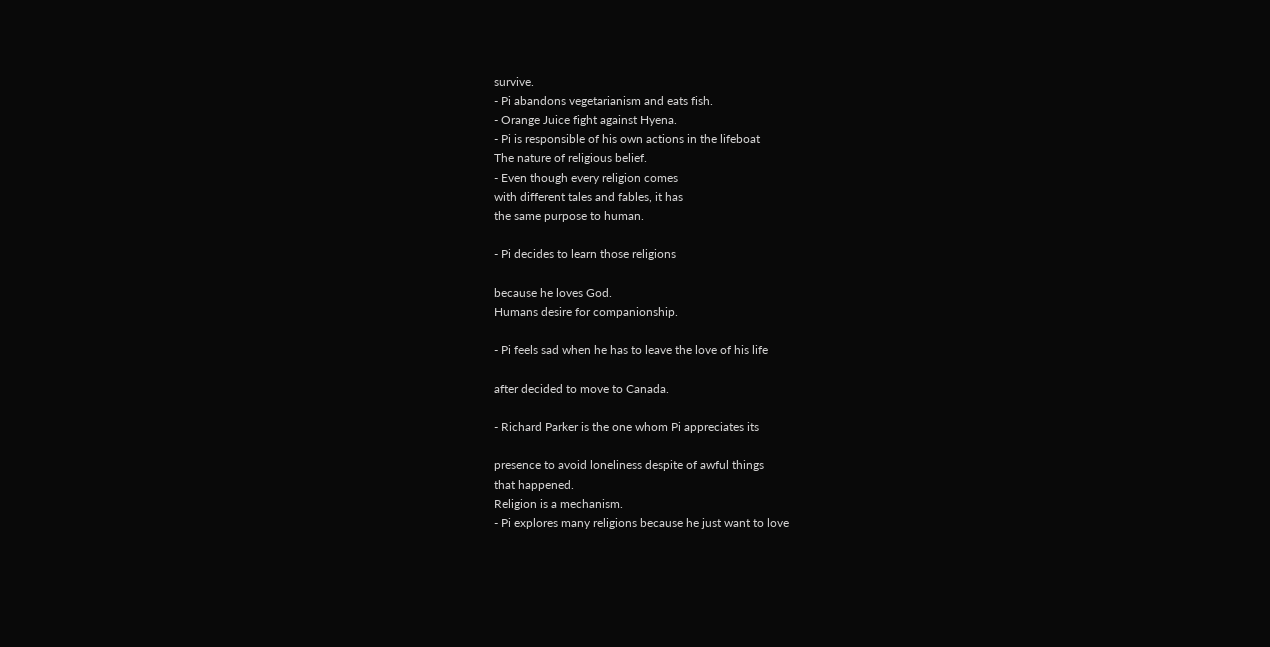survive.
- Pi abandons vegetarianism and eats fish.
- Orange Juice fight against Hyena.
- Pi is responsible of his own actions in the lifeboat
The nature of religious belief.
- Even though every religion comes
with different tales and fables, it has
the same purpose to human.

- Pi decides to learn those religions

because he loves God.
Humans desire for companionship.

- Pi feels sad when he has to leave the love of his life

after decided to move to Canada.

- Richard Parker is the one whom Pi appreciates its

presence to avoid loneliness despite of awful things
that happened.
Religion is a mechanism.
- Pi explores many religions because he just want to love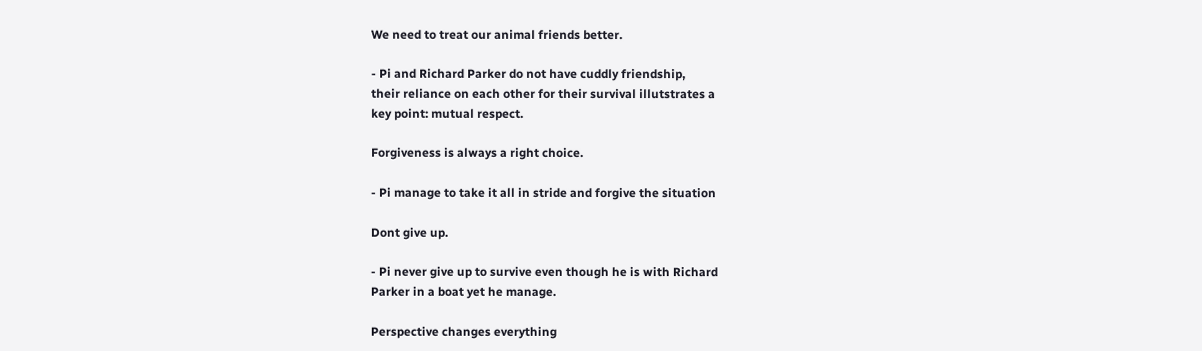We need to treat our animal friends better.

- Pi and Richard Parker do not have cuddly friendship,
their reliance on each other for their survival illutstrates a
key point: mutual respect.

Forgiveness is always a right choice.

- Pi manage to take it all in stride and forgive the situation

Dont give up.

- Pi never give up to survive even though he is with Richard
Parker in a boat yet he manage.

Perspective changes everything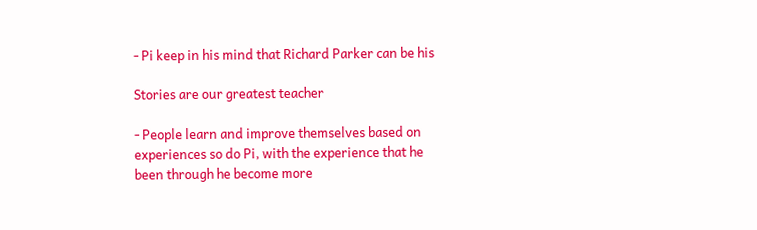- Pi keep in his mind that Richard Parker can be his

Stories are our greatest teacher

- People learn and improve themselves based on
experiences so do Pi, with the experience that he
been through he become more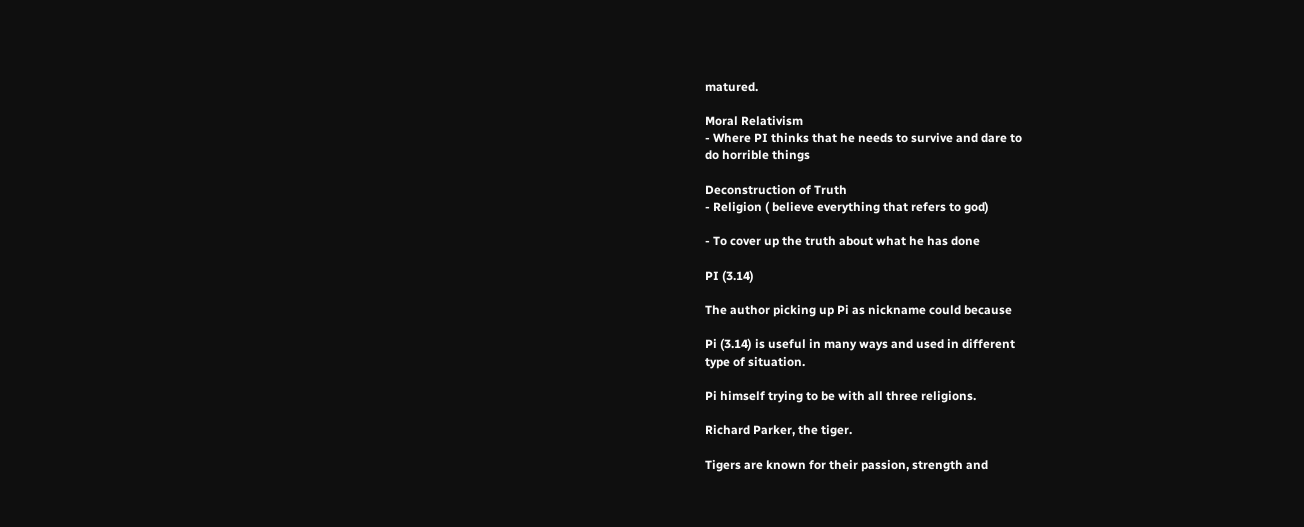matured.

Moral Relativism
- Where PI thinks that he needs to survive and dare to
do horrible things

Deconstruction of Truth
- Religion ( believe everything that refers to god)

- To cover up the truth about what he has done

PI (3.14)

The author picking up Pi as nickname could because

Pi (3.14) is useful in many ways and used in different
type of situation.

Pi himself trying to be with all three religions.

Richard Parker, the tiger.

Tigers are known for their passion, strength and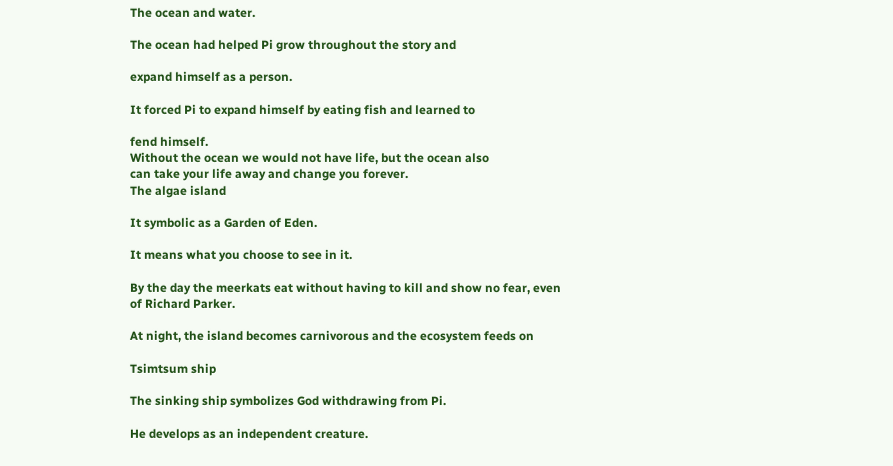The ocean and water.

The ocean had helped Pi grow throughout the story and

expand himself as a person.

It forced Pi to expand himself by eating fish and learned to

fend himself.
Without the ocean we would not have life, but the ocean also
can take your life away and change you forever.
The algae island

It symbolic as a Garden of Eden.

It means what you choose to see in it.

By the day the meerkats eat without having to kill and show no fear, even
of Richard Parker.

At night, the island becomes carnivorous and the ecosystem feeds on

Tsimtsum ship

The sinking ship symbolizes God withdrawing from Pi.

He develops as an independent creature.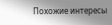Похожие интересы